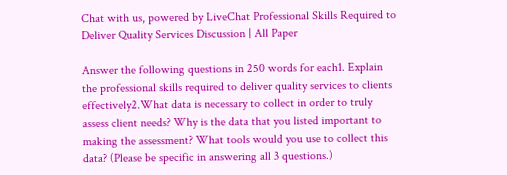Chat with us, powered by LiveChat Professional Skills Required to Deliver Quality Services Discussion | All Paper

Answer the following questions in 250 words for each1. Explain the professional skills required to deliver quality services to clients effectively2.What data is necessary to collect in order to truly assess client needs? Why is the data that you listed important to making the assessment? What tools would you use to collect this data? (Please be specific in answering all 3 questions.)